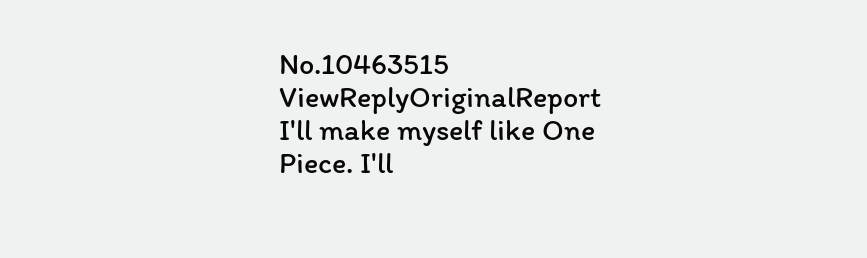No.10463515 ViewReplyOriginalReport
I'll make myself like One Piece. I'll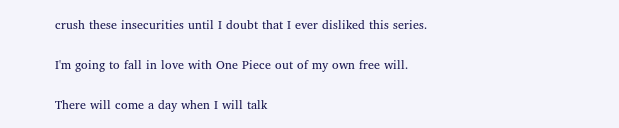crush these insecurities until I doubt that I ever disliked this series.

I'm going to fall in love with One Piece out of my own free will.

There will come a day when I will talk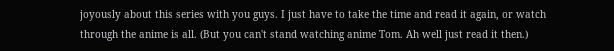joyously about this series with you guys. I just have to take the time and read it again, or watch through the anime is all. (But you can't stand watching anime Tom. Ah well just read it then.)